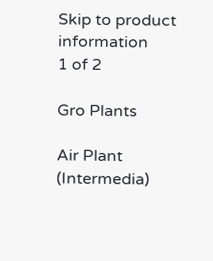Skip to product information
1 of 2

Gro Plants

Air Plant (Intermedia)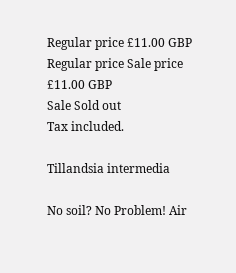Regular price £11.00 GBP
Regular price Sale price £11.00 GBP
Sale Sold out
Tax included.

Tillandsia intermedia

No soil? No Problem! Air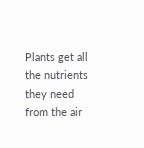Plants get all the nutrients they need from the air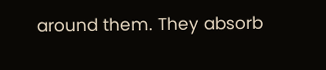around them. They absorb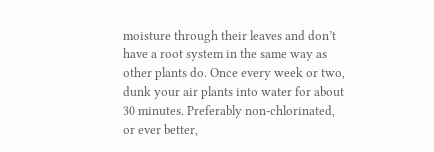moisture through their leaves and don’t have a root system in the same way as other plants do. Once every week or two, dunk your air plants into water for about 30 minutes. Preferably non-chlorinated, or ever better,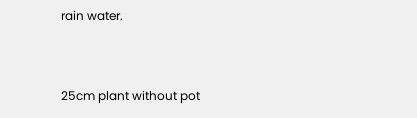rain water.


25cm plant without pot